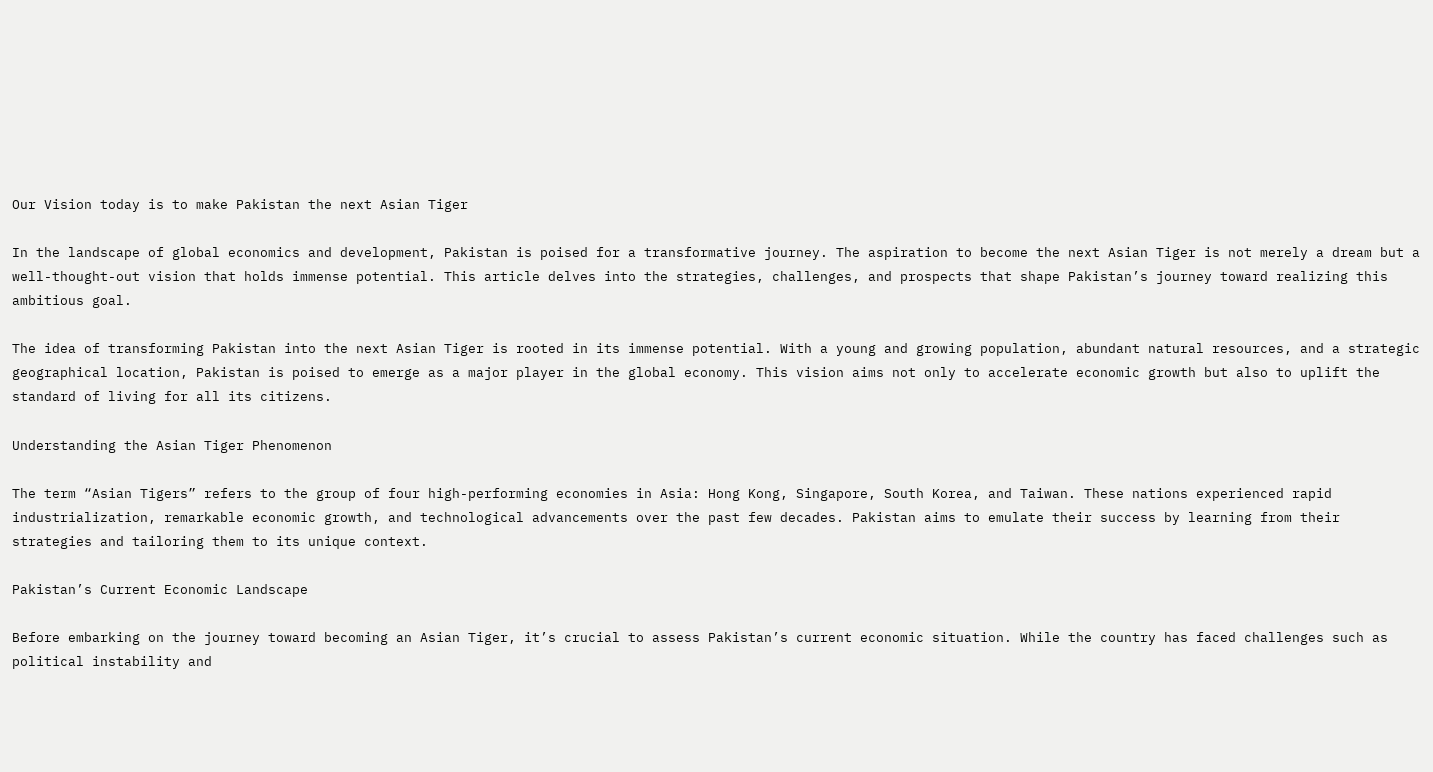Our Vision today is to make Pakistan the next Asian Tiger

In the landscape of global economics and development, Pakistan is poised for a transformative journey. The aspiration to become the next Asian Tiger is not merely a dream but a well-thought-out vision that holds immense potential. This article delves into the strategies, challenges, and prospects that shape Pakistan’s journey toward realizing this ambitious goal.

The idea of transforming Pakistan into the next Asian Tiger is rooted in its immense potential. With a young and growing population, abundant natural resources, and a strategic geographical location, Pakistan is poised to emerge as a major player in the global economy. This vision aims not only to accelerate economic growth but also to uplift the standard of living for all its citizens.

Understanding the Asian Tiger Phenomenon

The term “Asian Tigers” refers to the group of four high-performing economies in Asia: Hong Kong, Singapore, South Korea, and Taiwan. These nations experienced rapid industrialization, remarkable economic growth, and technological advancements over the past few decades. Pakistan aims to emulate their success by learning from their strategies and tailoring them to its unique context.

Pakistan’s Current Economic Landscape

Before embarking on the journey toward becoming an Asian Tiger, it’s crucial to assess Pakistan’s current economic situation. While the country has faced challenges such as political instability and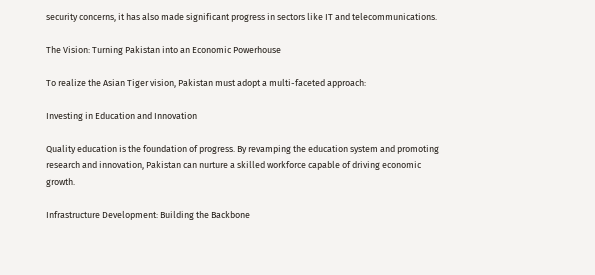security concerns, it has also made significant progress in sectors like IT and telecommunications.

The Vision: Turning Pakistan into an Economic Powerhouse

To realize the Asian Tiger vision, Pakistan must adopt a multi-faceted approach:

Investing in Education and Innovation

Quality education is the foundation of progress. By revamping the education system and promoting research and innovation, Pakistan can nurture a skilled workforce capable of driving economic growth.

Infrastructure Development: Building the Backbone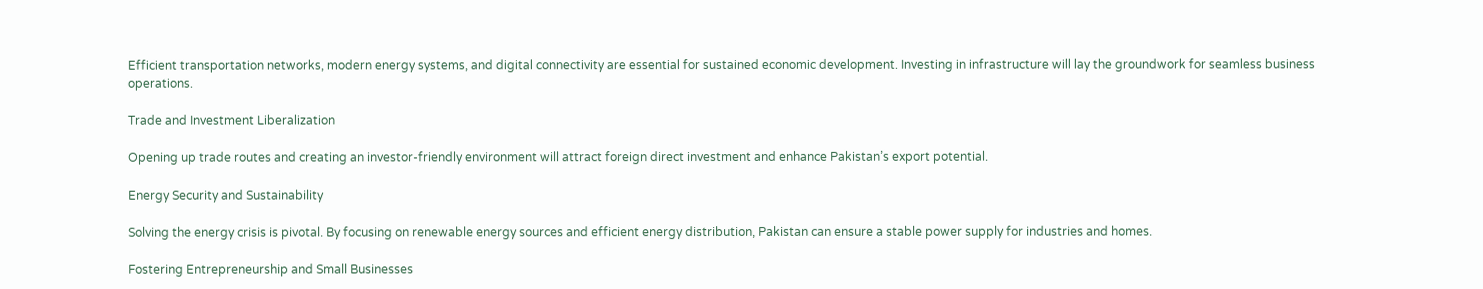Efficient transportation networks, modern energy systems, and digital connectivity are essential for sustained economic development. Investing in infrastructure will lay the groundwork for seamless business operations.

Trade and Investment Liberalization

Opening up trade routes and creating an investor-friendly environment will attract foreign direct investment and enhance Pakistan’s export potential.

Energy Security and Sustainability

Solving the energy crisis is pivotal. By focusing on renewable energy sources and efficient energy distribution, Pakistan can ensure a stable power supply for industries and homes.

Fostering Entrepreneurship and Small Businesses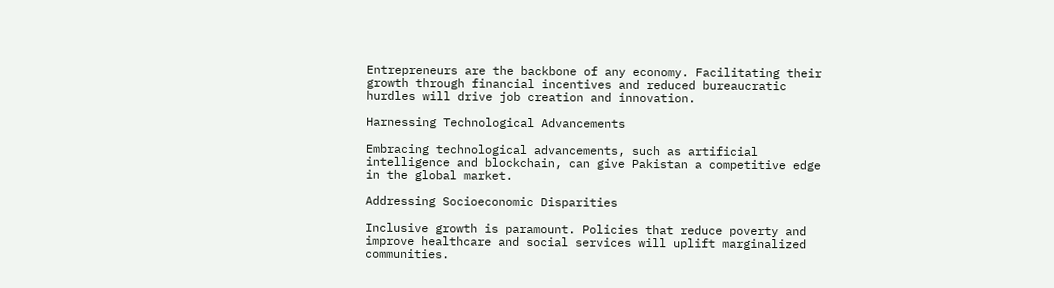Entrepreneurs are the backbone of any economy. Facilitating their growth through financial incentives and reduced bureaucratic hurdles will drive job creation and innovation.

Harnessing Technological Advancements

Embracing technological advancements, such as artificial intelligence and blockchain, can give Pakistan a competitive edge in the global market.

Addressing Socioeconomic Disparities

Inclusive growth is paramount. Policies that reduce poverty and improve healthcare and social services will uplift marginalized communities.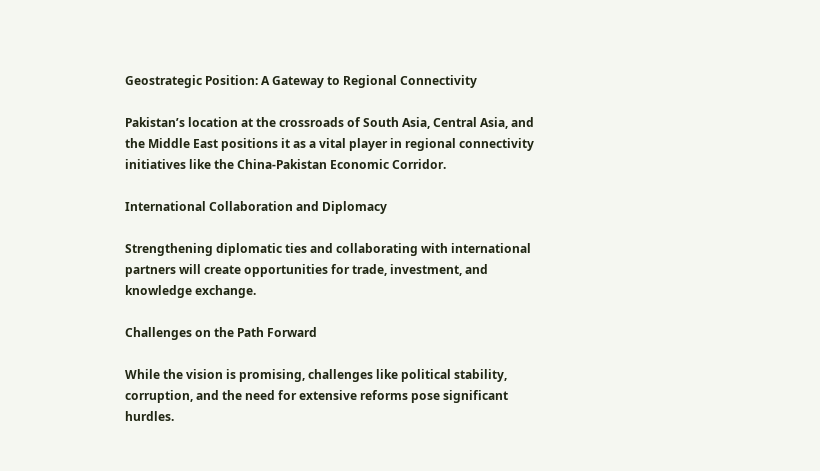Geostrategic Position: A Gateway to Regional Connectivity

Pakistan’s location at the crossroads of South Asia, Central Asia, and the Middle East positions it as a vital player in regional connectivity initiatives like the China-Pakistan Economic Corridor.

International Collaboration and Diplomacy

Strengthening diplomatic ties and collaborating with international partners will create opportunities for trade, investment, and knowledge exchange.

Challenges on the Path Forward

While the vision is promising, challenges like political stability, corruption, and the need for extensive reforms pose significant hurdles.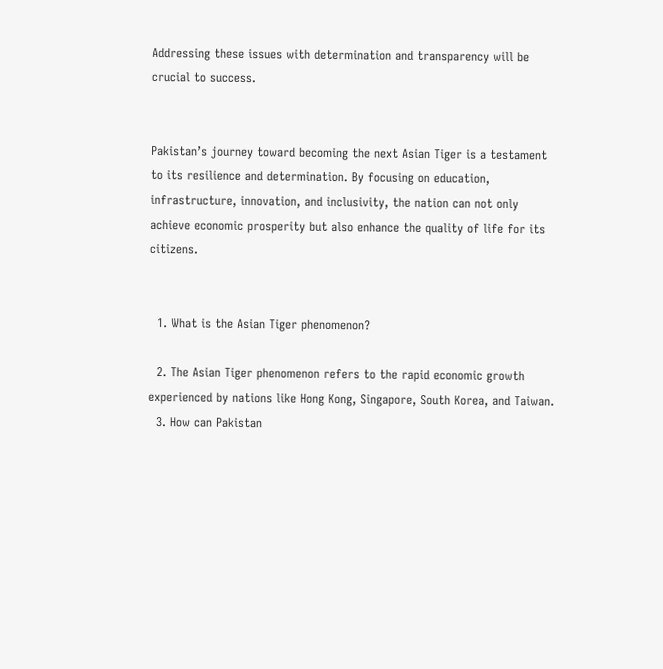Addressing these issues with determination and transparency will be crucial to success.


Pakistan’s journey toward becoming the next Asian Tiger is a testament to its resilience and determination. By focusing on education, infrastructure, innovation, and inclusivity, the nation can not only achieve economic prosperity but also enhance the quality of life for its citizens.


  1. What is the Asian Tiger phenomenon?

  2. The Asian Tiger phenomenon refers to the rapid economic growth experienced by nations like Hong Kong, Singapore, South Korea, and Taiwan.
  3. How can Pakistan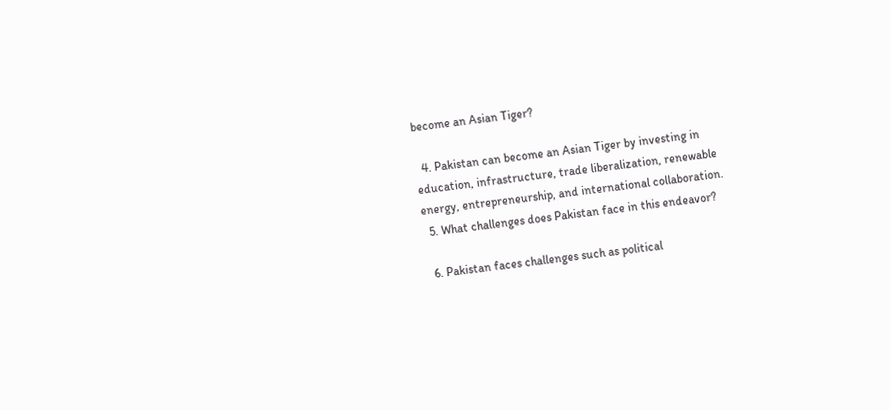become an Asian Tiger?

  4. Pakistan can become an Asian Tiger by investing in education, infrastructure, trade liberalization, renewable energy, entrepreneurship, and international collaboration.
  5. What challenges does Pakistan face in this endeavor?

  6. Pakistan faces challenges such as political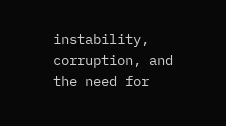instability, corruption, and the need for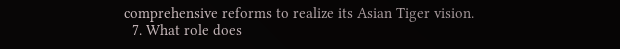comprehensive reforms to realize its Asian Tiger vision.
  7. What role does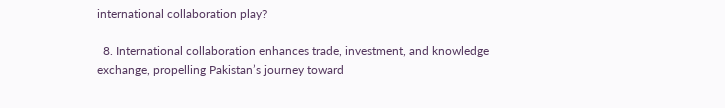international collaboration play?

  8. International collaboration enhances trade, investment, and knowledge exchange, propelling Pakistan’s journey toward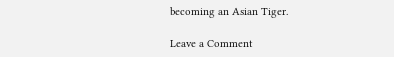becoming an Asian Tiger.

Leave a Comment